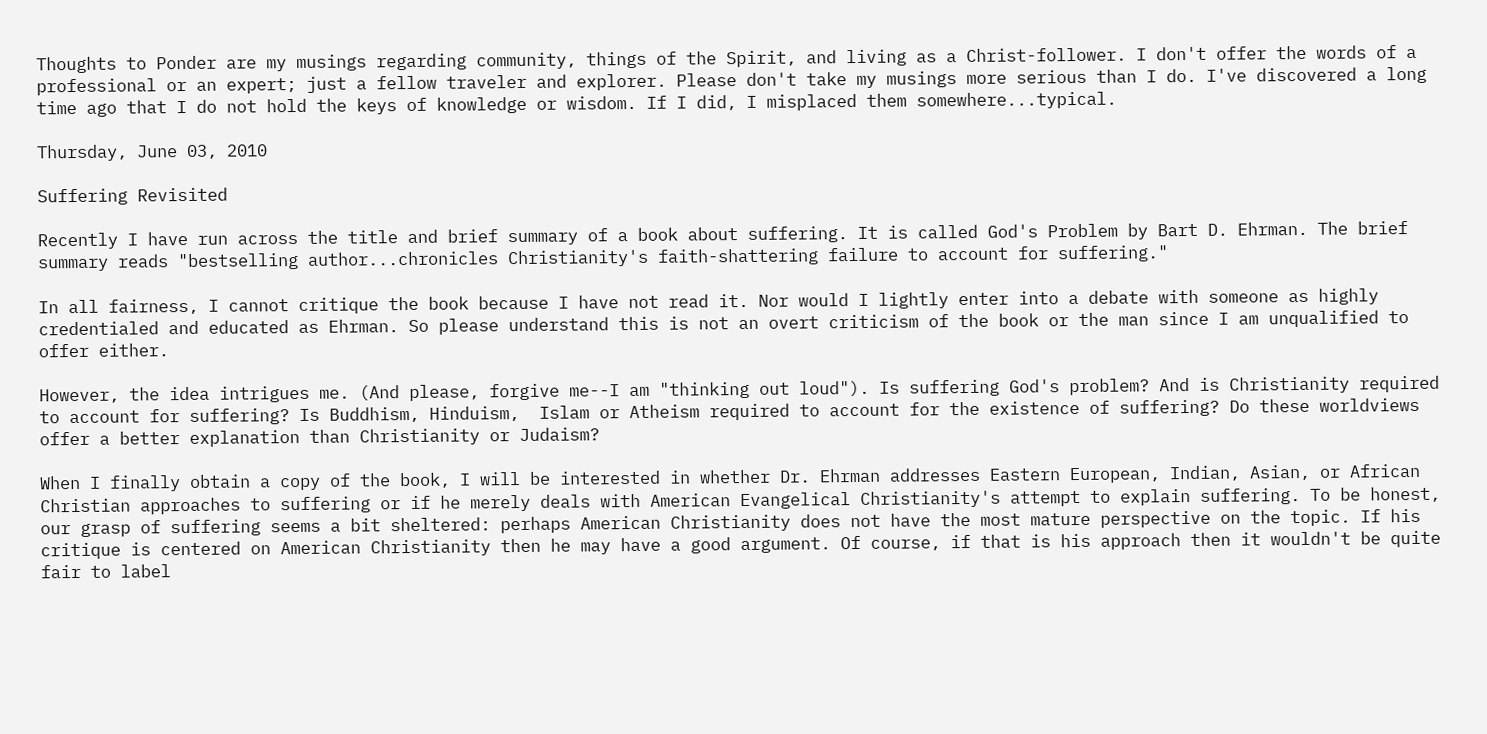Thoughts to Ponder are my musings regarding community, things of the Spirit, and living as a Christ-follower. I don't offer the words of a professional or an expert; just a fellow traveler and explorer. Please don't take my musings more serious than I do. I've discovered a long time ago that I do not hold the keys of knowledge or wisdom. If I did, I misplaced them somewhere...typical.

Thursday, June 03, 2010

Suffering Revisited

Recently I have run across the title and brief summary of a book about suffering. It is called God's Problem by Bart D. Ehrman. The brief summary reads "bestselling author...chronicles Christianity's faith-shattering failure to account for suffering."

In all fairness, I cannot critique the book because I have not read it. Nor would I lightly enter into a debate with someone as highly credentialed and educated as Ehrman. So please understand this is not an overt criticism of the book or the man since I am unqualified to offer either.

However, the idea intrigues me. (And please, forgive me--I am "thinking out loud"). Is suffering God's problem? And is Christianity required to account for suffering? Is Buddhism, Hinduism,  Islam or Atheism required to account for the existence of suffering? Do these worldviews offer a better explanation than Christianity or Judaism?

When I finally obtain a copy of the book, I will be interested in whether Dr. Ehrman addresses Eastern European, Indian, Asian, or African Christian approaches to suffering or if he merely deals with American Evangelical Christianity's attempt to explain suffering. To be honest, our grasp of suffering seems a bit sheltered: perhaps American Christianity does not have the most mature perspective on the topic. If his critique is centered on American Christianity then he may have a good argument. Of course, if that is his approach then it wouldn't be quite fair to label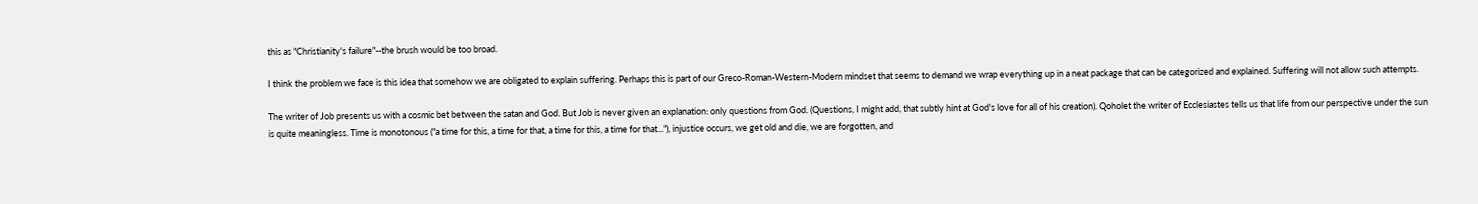this as "Christianity's failure"--the brush would be too broad.

I think the problem we face is this idea that somehow we are obligated to explain suffering. Perhaps this is part of our Greco-Roman-Western-Modern mindset that seems to demand we wrap everything up in a neat package that can be categorized and explained. Suffering will not allow such attempts.

The writer of Job presents us with a cosmic bet between the satan and God. But Job is never given an explanation: only questions from God. (Questions, I might add, that subtly hint at God's love for all of his creation). Qoholet the writer of Ecclesiastes tells us that life from our perspective under the sun is quite meaningless. Time is monotonous ("a time for this, a time for that, a time for this, a time for that..."), injustice occurs, we get old and die, we are forgotten, and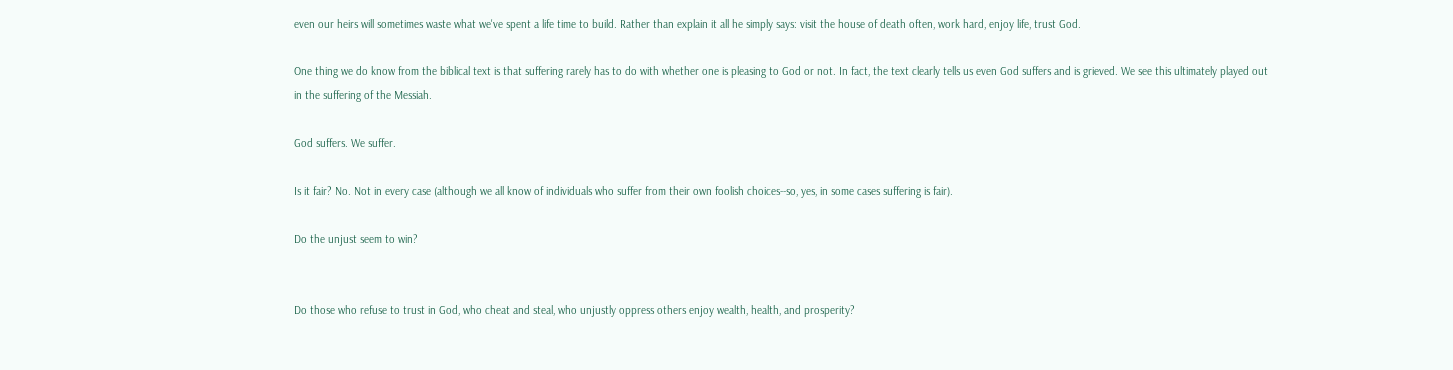even our heirs will sometimes waste what we've spent a life time to build. Rather than explain it all he simply says: visit the house of death often, work hard, enjoy life, trust God.

One thing we do know from the biblical text is that suffering rarely has to do with whether one is pleasing to God or not. In fact, the text clearly tells us even God suffers and is grieved. We see this ultimately played out in the suffering of the Messiah.

God suffers. We suffer.

Is it fair? No. Not in every case (although we all know of individuals who suffer from their own foolish choices--so, yes, in some cases suffering is fair).

Do the unjust seem to win?


Do those who refuse to trust in God, who cheat and steal, who unjustly oppress others enjoy wealth, health, and prosperity?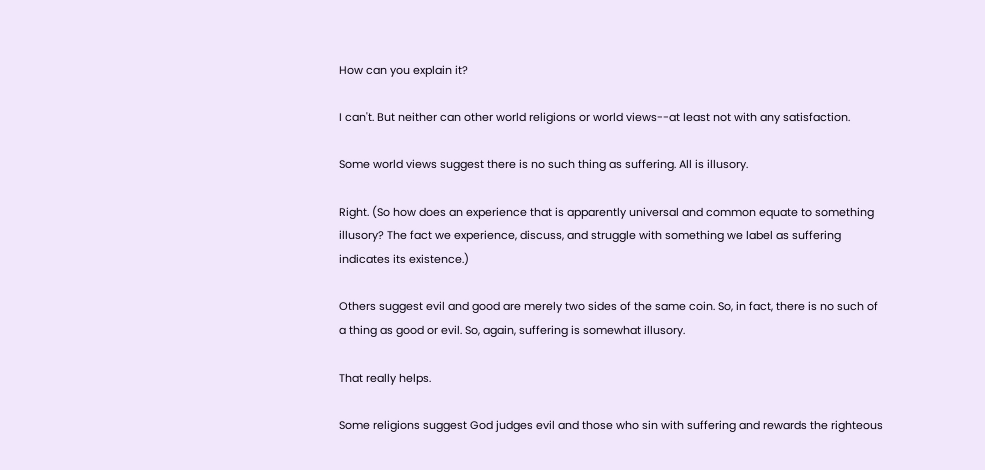How can you explain it?

I can't. But neither can other world religions or world views--at least not with any satisfaction.

Some world views suggest there is no such thing as suffering. All is illusory.

Right. (So how does an experience that is apparently universal and common equate to something illusory? The fact we experience, discuss, and struggle with something we label as suffering indicates its existence.)

Others suggest evil and good are merely two sides of the same coin. So, in fact, there is no such of a thing as good or evil. So, again, suffering is somewhat illusory.

That really helps.

Some religions suggest God judges evil and those who sin with suffering and rewards the righteous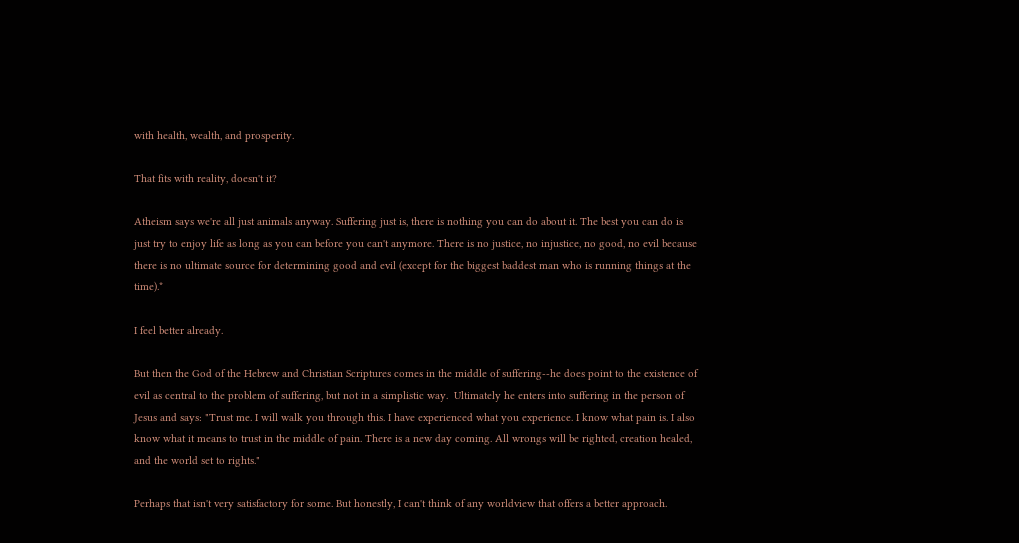with health, wealth, and prosperity.

That fits with reality, doesn't it?

Atheism says we're all just animals anyway. Suffering just is, there is nothing you can do about it. The best you can do is just try to enjoy life as long as you can before you can't anymore. There is no justice, no injustice, no good, no evil because there is no ultimate source for determining good and evil (except for the biggest baddest man who is running things at the time).*

I feel better already.

But then the God of the Hebrew and Christian Scriptures comes in the middle of suffering--he does point to the existence of evil as central to the problem of suffering, but not in a simplistic way.  Ultimately he enters into suffering in the person of Jesus and says: "Trust me. I will walk you through this. I have experienced what you experience. I know what pain is. I also know what it means to trust in the middle of pain. There is a new day coming. All wrongs will be righted, creation healed, and the world set to rights."

Perhaps that isn't very satisfactory for some. But honestly, I can't think of any worldview that offers a better approach.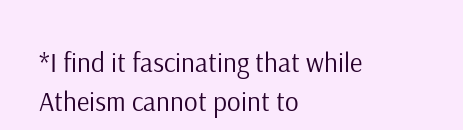*I find it fascinating that while Atheism cannot point to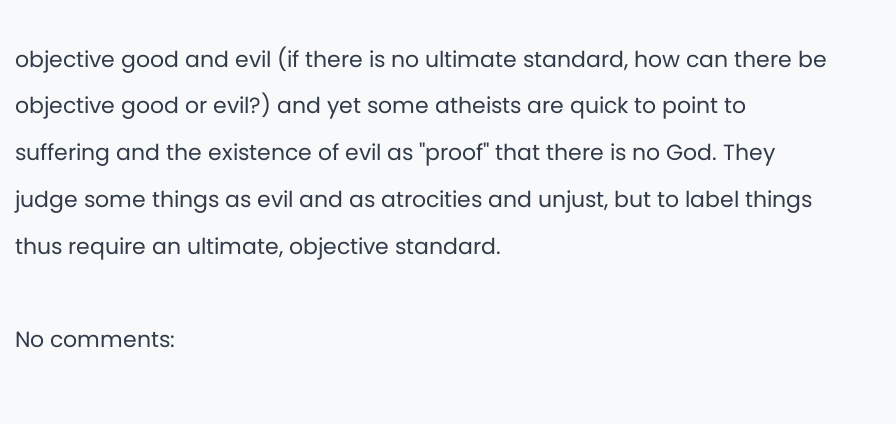objective good and evil (if there is no ultimate standard, how can there be objective good or evil?) and yet some atheists are quick to point to suffering and the existence of evil as "proof" that there is no God. They judge some things as evil and as atrocities and unjust, but to label things thus require an ultimate, objective standard.

No comments: